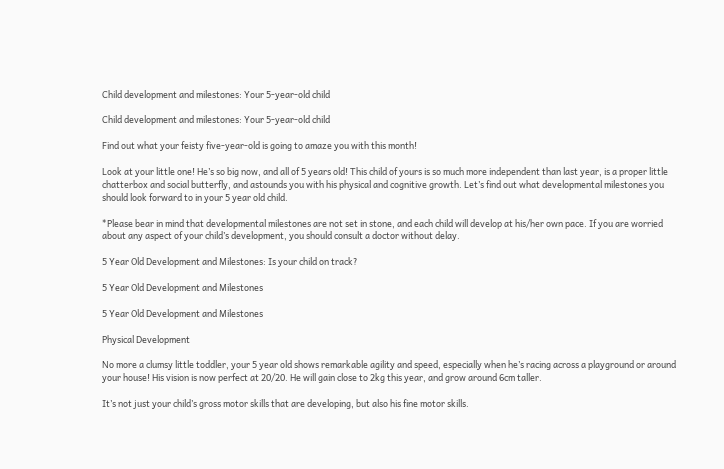Child development and milestones: Your 5-year-old child

Child development and milestones: Your 5-year-old child

Find out what your feisty five-year-old is going to amaze you with this month!

Look at your little one! He’s so big now, and all of 5 years old! This child of yours is so much more independent than last year, is a proper little chatterbox and social butterfly, and astounds you with his physical and cognitive growth. Let’s find out what developmental milestones you should look forward to in your 5 year old child.

*Please bear in mind that developmental milestones are not set in stone, and each child will develop at his/her own pace. If you are worried about any aspect of your child’s development, you should consult a doctor without delay.

5 Year Old Development and Milestones: Is your child on track?

5 Year Old Development and Milestones

5 Year Old Development and Milestones

Physical Development

No more a clumsy little toddler, your 5 year old shows remarkable agility and speed, especially when he’s racing across a playground or around your house! His vision is now perfect at 20/20. He will gain close to 2kg this year, and grow around 6cm taller.

It’s not just your child’s gross motor skills that are developing, but also his fine motor skills.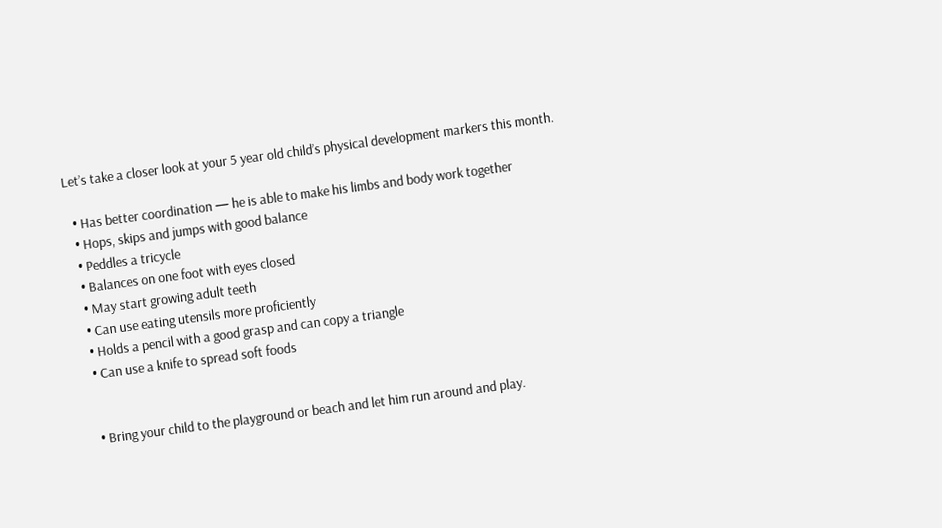Let’s take a closer look at your 5 year old child’s physical development markers this month.

  • Has better coordination — he is able to make his limbs and body work together
  • Hops, skips and jumps with good balance
  • Peddles a tricycle
  • Balances on one foot with eyes closed
  • May start growing adult teeth
  • Can use eating utensils more proficiently
  • Holds a pencil with a good grasp and can copy a triangle
  • Can use a knife to spread soft foods


  • Bring your child to the playground or beach and let him run around and play.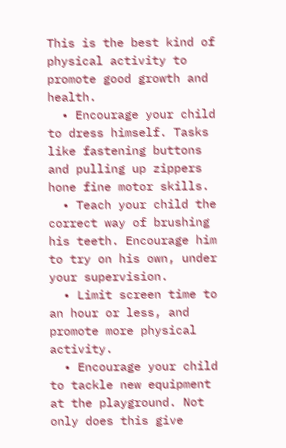This is the best kind of physical activity to promote good growth and health.
  • Encourage your child to dress himself. Tasks like fastening buttons and pulling up zippers hone fine motor skills.
  • Teach your child the correct way of brushing his teeth. Encourage him to try on his own, under your supervision.
  • Limit screen time to an hour or less, and promote more physical activity.
  • Encourage your child to tackle new equipment at the playground. Not only does this give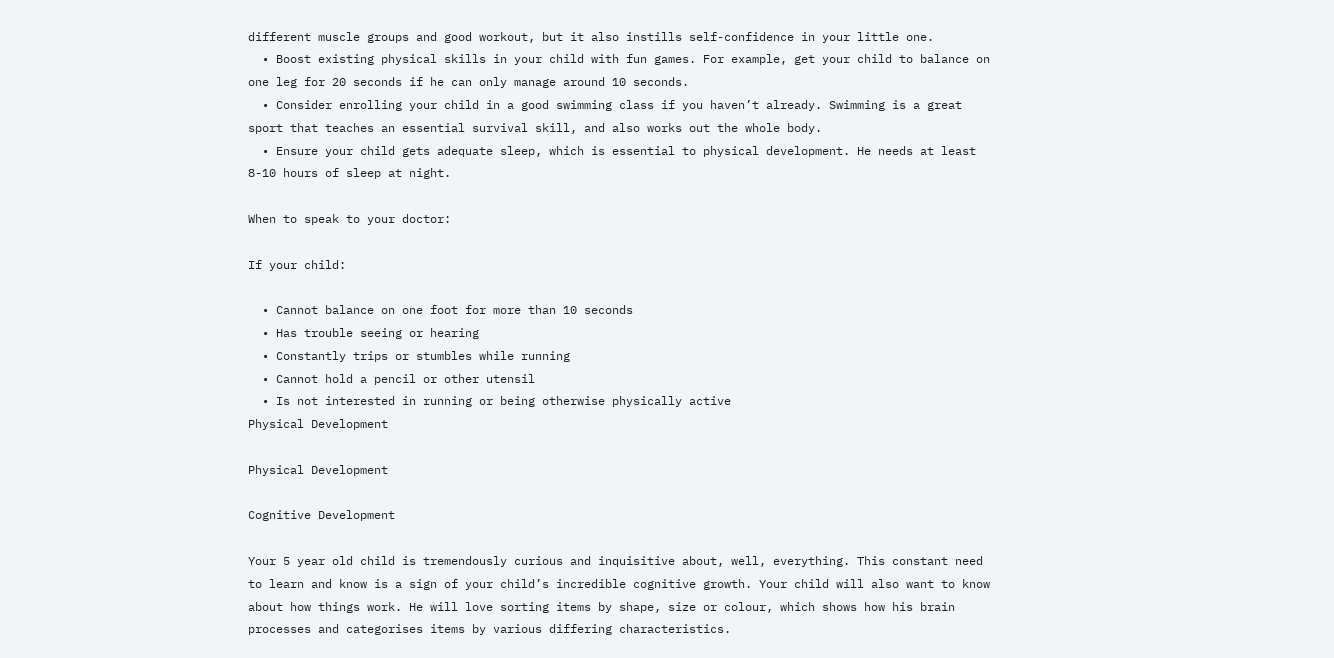different muscle groups and good workout, but it also instills self-confidence in your little one.
  • Boost existing physical skills in your child with fun games. For example, get your child to balance on one leg for 20 seconds if he can only manage around 10 seconds.
  • Consider enrolling your child in a good swimming class if you haven’t already. Swimming is a great sport that teaches an essential survival skill, and also works out the whole body.
  • Ensure your child gets adequate sleep, which is essential to physical development. He needs at least 8-10 hours of sleep at night.

When to speak to your doctor:

If your child:

  • Cannot balance on one foot for more than 10 seconds
  • Has trouble seeing or hearing
  • Constantly trips or stumbles while running
  • Cannot hold a pencil or other utensil
  • Is not interested in running or being otherwise physically active
Physical Development

Physical Development

Cognitive Development

Your 5 year old child is tremendously curious and inquisitive about, well, everything. This constant need to learn and know is a sign of your child’s incredible cognitive growth. Your child will also want to know about how things work. He will love sorting items by shape, size or colour, which shows how his brain processes and categorises items by various differing characteristics.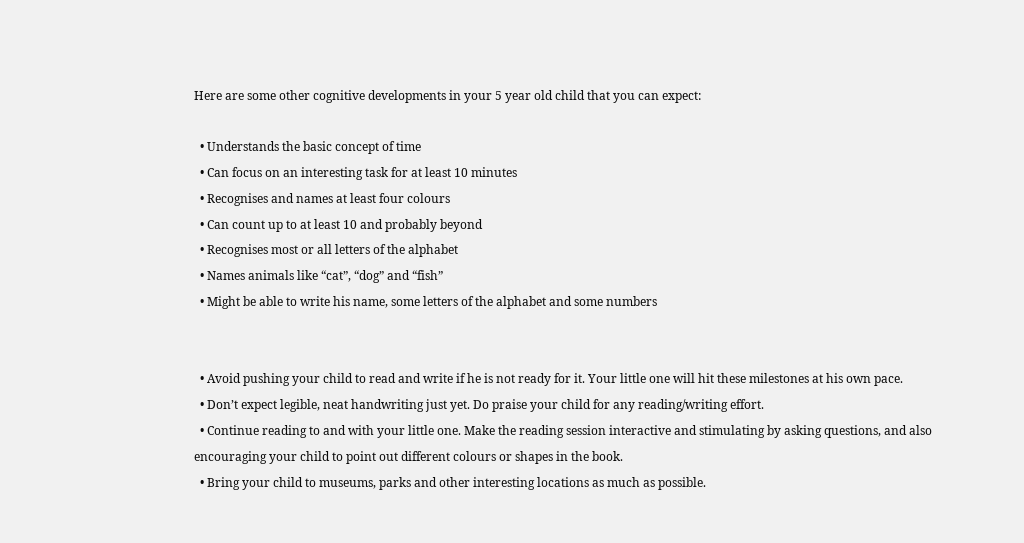Here are some other cognitive developments in your 5 year old child that you can expect:

  • Understands the basic concept of time
  • Can focus on an interesting task for at least 10 minutes
  • Recognises and names at least four colours
  • Can count up to at least 10 and probably beyond
  • Recognises most or all letters of the alphabet
  • Names animals like “cat”, “dog” and “fish”
  • Might be able to write his name, some letters of the alphabet and some numbers


  • Avoid pushing your child to read and write if he is not ready for it. Your little one will hit these milestones at his own pace.
  • Don’t expect legible, neat handwriting just yet. Do praise your child for any reading/writing effort.
  • Continue reading to and with your little one. Make the reading session interactive and stimulating by asking questions, and also encouraging your child to point out different colours or shapes in the book.
  • Bring your child to museums, parks and other interesting locations as much as possible.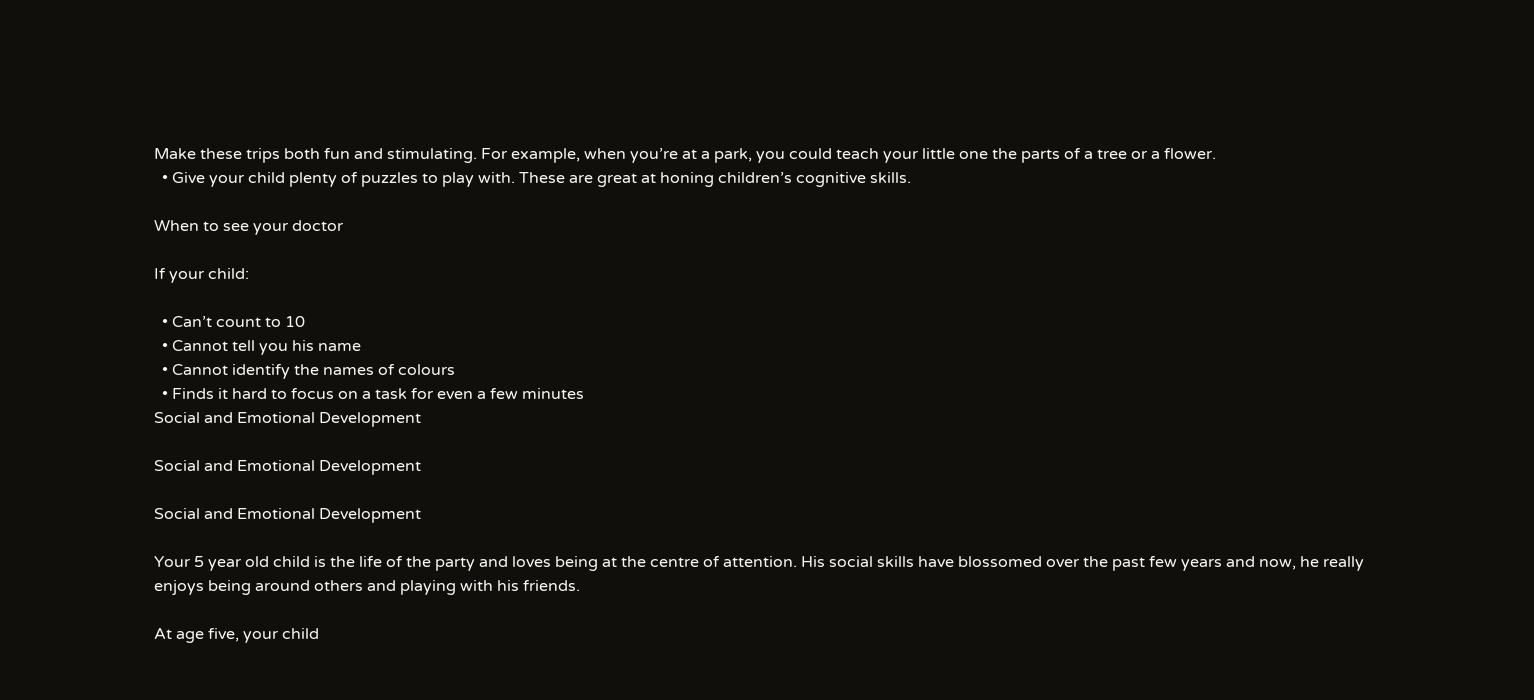Make these trips both fun and stimulating. For example, when you’re at a park, you could teach your little one the parts of a tree or a flower.
  • Give your child plenty of puzzles to play with. These are great at honing children’s cognitive skills.

When to see your doctor

If your child:

  • Can’t count to 10
  • Cannot tell you his name
  • Cannot identify the names of colours
  • Finds it hard to focus on a task for even a few minutes
Social and Emotional Development

Social and Emotional Development

Social and Emotional Development

Your 5 year old child is the life of the party and loves being at the centre of attention. His social skills have blossomed over the past few years and now, he really enjoys being around others and playing with his friends.

At age five, your child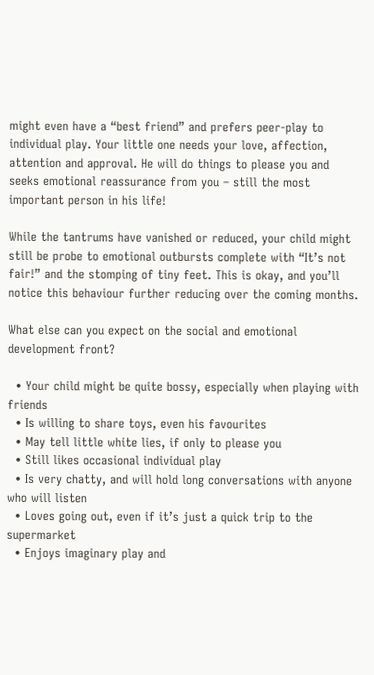might even have a “best friend” and prefers peer-play to individual play. Your little one needs your love, affection, attention and approval. He will do things to please you and seeks emotional reassurance from you – still the most important person in his life!

While the tantrums have vanished or reduced, your child might still be probe to emotional outbursts complete with “It’s not fair!” and the stomping of tiny feet. This is okay, and you’ll notice this behaviour further reducing over the coming months.

What else can you expect on the social and emotional development front?

  • Your child might be quite bossy, especially when playing with friends
  • Is willing to share toys, even his favourites
  • May tell little white lies, if only to please you
  • Still likes occasional individual play
  • Is very chatty, and will hold long conversations with anyone who will listen
  • Loves going out, even if it’s just a quick trip to the supermarket
  • Enjoys imaginary play and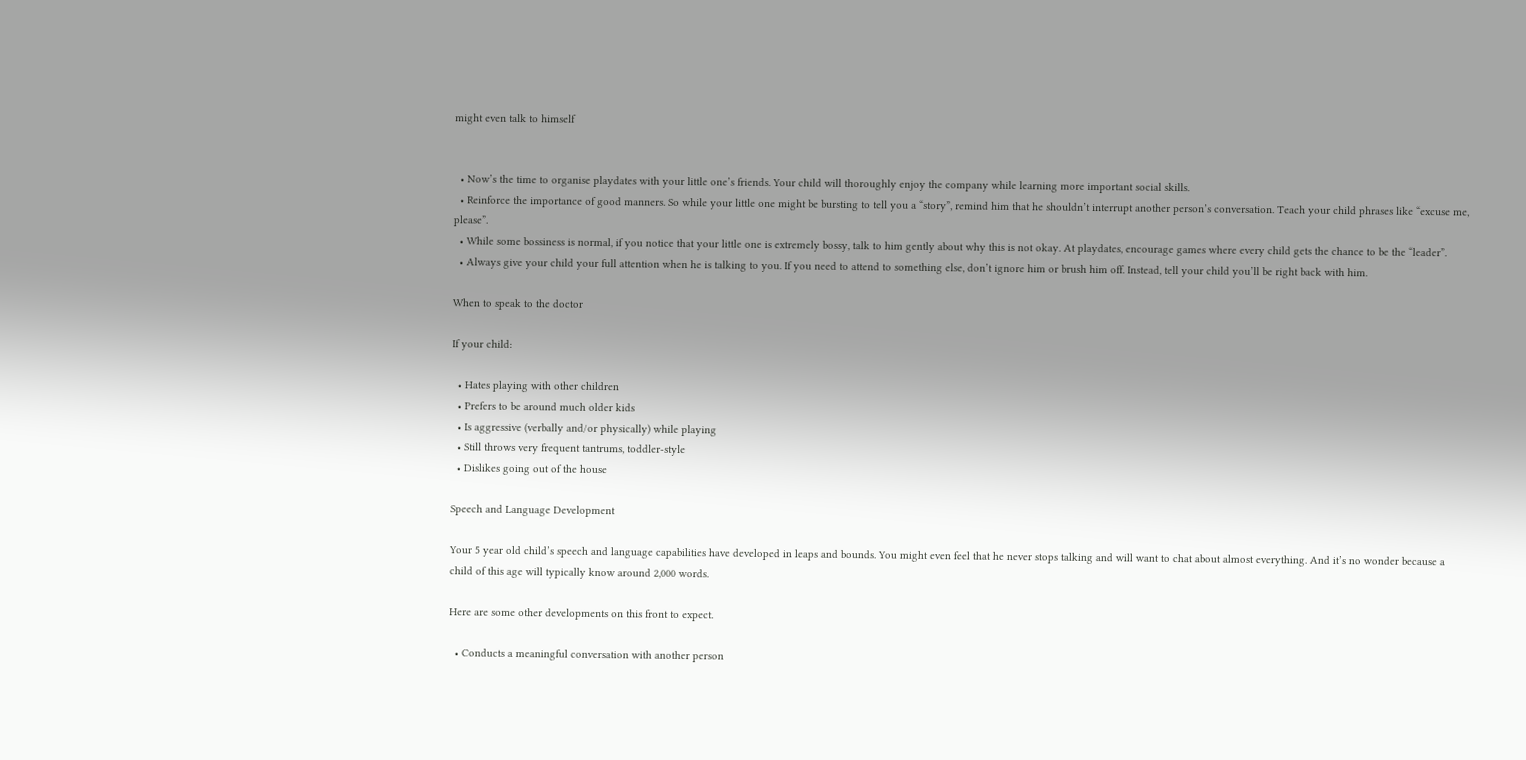might even talk to himself


  • Now’s the time to organise playdates with your little one’s friends. Your child will thoroughly enjoy the company while learning more important social skills.
  • Reinforce the importance of good manners. So while your little one might be bursting to tell you a “story”, remind him that he shouldn’t interrupt another person’s conversation. Teach your child phrases like “excuse me, please”.
  • While some bossiness is normal, if you notice that your little one is extremely bossy, talk to him gently about why this is not okay. At playdates, encourage games where every child gets the chance to be the “leader”.
  • Always give your child your full attention when he is talking to you. If you need to attend to something else, don’t ignore him or brush him off. Instead, tell your child you’ll be right back with him.

When to speak to the doctor

If your child:

  • Hates playing with other children
  • Prefers to be around much older kids
  • Is aggressive (verbally and/or physically) while playing
  • Still throws very frequent tantrums, toddler-style
  • Dislikes going out of the house

Speech and Language Development

Your 5 year old child’s speech and language capabilities have developed in leaps and bounds. You might even feel that he never stops talking and will want to chat about almost everything. And it’s no wonder because a child of this age will typically know around 2,000 words.

Here are some other developments on this front to expect.

  • Conducts a meaningful conversation with another person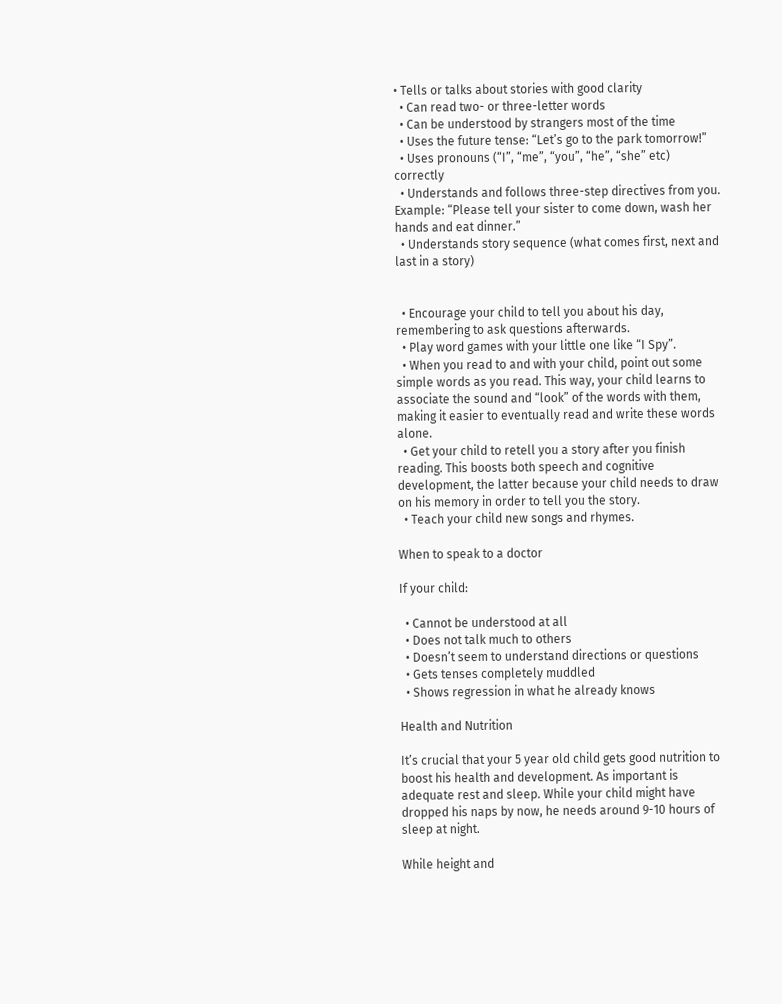• Tells or talks about stories with good clarity
  • Can read two- or three-letter words
  • Can be understood by strangers most of the time
  • Uses the future tense: “Let’s go to the park tomorrow!”
  • Uses pronouns (“I”, “me”, “you”, “he”, “she” etc) correctly
  • Understands and follows three-step directives from you. Example: “Please tell your sister to come down, wash her hands and eat dinner.”
  • Understands story sequence (what comes first, next and last in a story)


  • Encourage your child to tell you about his day, remembering to ask questions afterwards.
  • Play word games with your little one like “I Spy”.
  • When you read to and with your child, point out some simple words as you read. This way, your child learns to associate the sound and “look” of the words with them, making it easier to eventually read and write these words alone.
  • Get your child to retell you a story after you finish reading. This boosts both speech and cognitive development, the latter because your child needs to draw on his memory in order to tell you the story.
  • Teach your child new songs and rhymes.

When to speak to a doctor

If your child:

  • Cannot be understood at all
  • Does not talk much to others
  • Doesn’t seem to understand directions or questions
  • Gets tenses completely muddled
  • Shows regression in what he already knows

Health and Nutrition

It’s crucial that your 5 year old child gets good nutrition to boost his health and development. As important is adequate rest and sleep. While your child might have dropped his naps by now, he needs around 9-10 hours of sleep at night.

While height and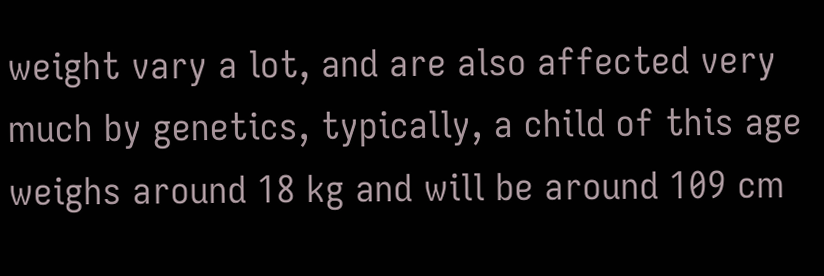weight vary a lot, and are also affected very much by genetics, typically, a child of this age weighs around 18 kg and will be around 109 cm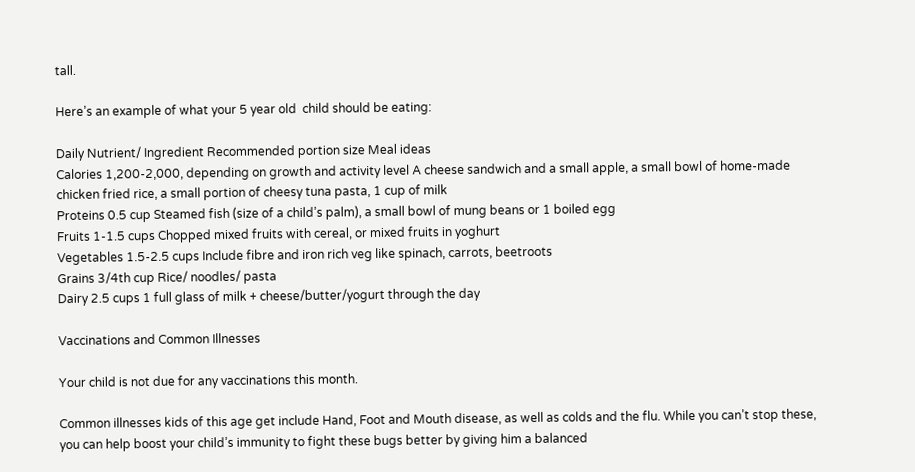tall.

Here’s an example of what your 5 year old  child should be eating:

Daily Nutrient/ Ingredient Recommended portion size Meal ideas
Calories 1,200-2,000, depending on growth and activity level A cheese sandwich and a small apple, a small bowl of home-made chicken fried rice, a small portion of cheesy tuna pasta, 1 cup of milk
Proteins 0.5 cup Steamed fish (size of a child’s palm), a small bowl of mung beans or 1 boiled egg
Fruits 1-1.5 cups Chopped mixed fruits with cereal, or mixed fruits in yoghurt
Vegetables 1.5-2.5 cups Include fibre and iron rich veg like spinach, carrots, beetroots
Grains 3/4th cup Rice/ noodles/ pasta
Dairy 2.5 cups 1 full glass of milk + cheese/butter/yogurt through the day

Vaccinations and Common Illnesses

Your child is not due for any vaccinations this month.

Common illnesses kids of this age get include Hand, Foot and Mouth disease, as well as colds and the flu. While you can’t stop these, you can help boost your child’s immunity to fight these bugs better by giving him a balanced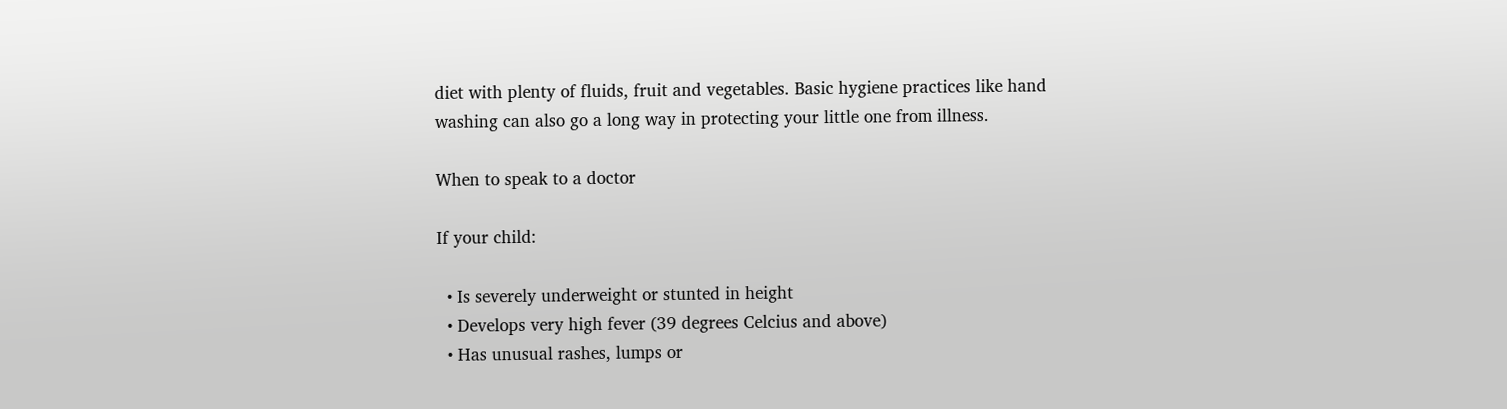diet with plenty of fluids, fruit and vegetables. Basic hygiene practices like hand washing can also go a long way in protecting your little one from illness.

When to speak to a doctor

If your child:

  • Is severely underweight or stunted in height
  • Develops very high fever (39 degrees Celcius and above)
  • Has unusual rashes, lumps or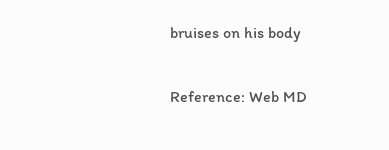bruises on his body

Reference: Web MD